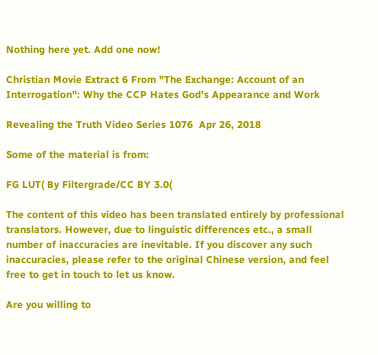Nothing here yet. Add one now!

Christian Movie Extract 6 From "The Exchange: Account of an Interrogation": Why the CCP Hates God's Appearance and Work

Revealing the Truth Video Series 1076  Apr 26, 2018

Some of the material is from:

FG LUT( By Filtergrade/CC BY 3.0(

The content of this video has been translated entirely by professional translators. However, due to linguistic differences etc., a small number of inaccuracies are inevitable. If you discover any such inaccuracies, please refer to the original Chinese version, and feel free to get in touch to let us know.

Are you willing to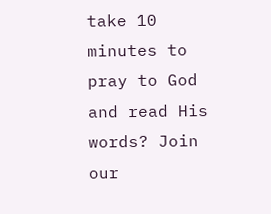take 10 minutes to pray to God and read His words? Join our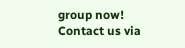group now!
Contact us via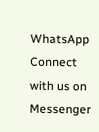WhatsApp
Connect with us on Messenger